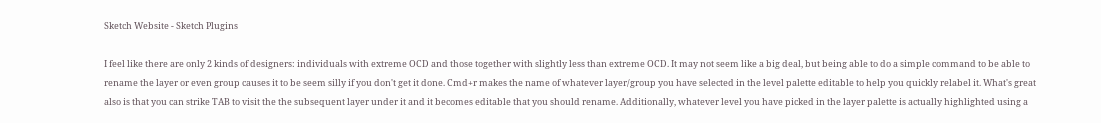Sketch Website - Sketch Plugins

I feel like there are only 2 kinds of designers: individuals with extreme OCD and those together with slightly less than extreme OCD. It may not seem like a big deal, but being able to do a simple command to be able to rename the layer or even group causes it to be seem silly if you don't get it done. Cmd+r makes the name of whatever layer/group you have selected in the level palette editable to help you quickly relabel it. What's great also is that you can strike TAB to visit the the subsequent layer under it and it becomes editable that you should rename. Additionally, whatever level you have picked in the layer palette is actually highlighted using a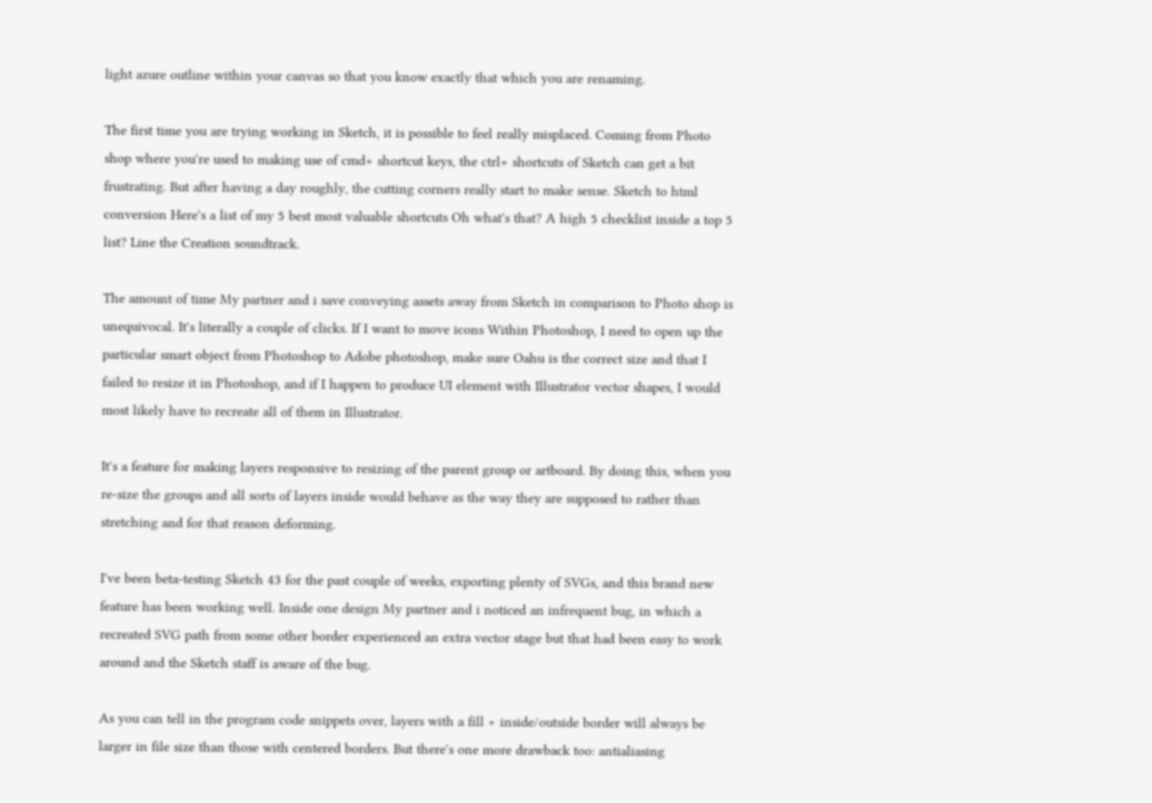light azure outline within your canvas so that you know exactly that which you are renaming.

The first time you are trying working in Sketch, it is possible to feel really misplaced. Coming from Photo shop where you're used to making use of cmd+ shortcut keys, the ctrl+ shortcuts of Sketch can get a bit frustrating. But after having a day roughly, the cutting corners really start to make sense. Sketch to html conversion Here's a list of my 5 best most valuable shortcuts Oh what's that? A high 5 checklist inside a top 5 list? Line the Creation soundtrack.

The amount of time My partner and i save conveying assets away from Sketch in comparison to Photo shop is unequivocal. It's literally a couple of clicks. If I want to move icons Within Photoshop, I need to open up the particular smart object from Photoshop to Adobe photoshop, make sure Oahu is the correct size and that I failed to resize it in Photoshop, and if I happen to produce UI element with Illustrator vector shapes, I would most likely have to recreate all of them in Illustrator.

It's a feature for making layers responsive to resizing of the parent group or artboard. By doing this, when you re-size the groups and all sorts of layers inside would behave as the way they are supposed to rather than stretching and for that reason deforming.

I've been beta-testing Sketch 43 for the past couple of weeks, exporting plenty of SVGs, and this brand new feature has been working well. Inside one design My partner and i noticed an infrequent bug, in which a recreated SVG path from some other border experienced an extra vector stage but that had been easy to work around and the Sketch staff is aware of the bug.

As you can tell in the program code snippets over, layers with a fill + inside/outside border will always be larger in file size than those with centered borders. But there's one more drawback too: antialiasing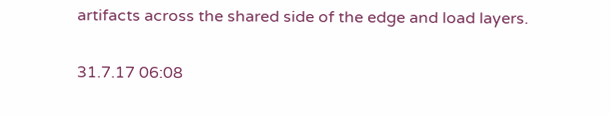artifacts across the shared side of the edge and load layers.

31.7.17 06:08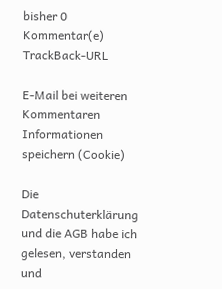bisher 0 Kommentar(e)     TrackBack-URL

E-Mail bei weiteren Kommentaren
Informationen speichern (Cookie)

Die Datenschuterklärung und die AGB habe ich gelesen, verstanden und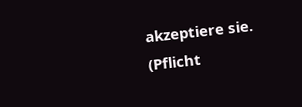akzeptiere sie. (Pflicht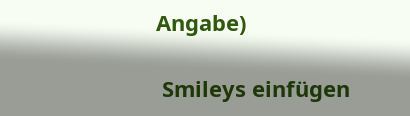Angabe)

 Smileys einfügen